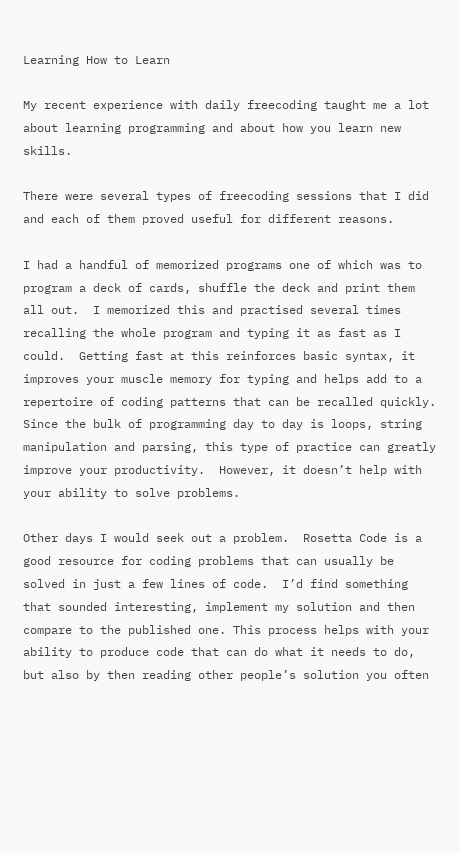Learning How to Learn

My recent experience with daily freecoding taught me a lot about learning programming and about how you learn new skills.

There were several types of freecoding sessions that I did and each of them proved useful for different reasons.

I had a handful of memorized programs one of which was to program a deck of cards, shuffle the deck and print them all out.  I memorized this and practised several times recalling the whole program and typing it as fast as I could.  Getting fast at this reinforces basic syntax, it improves your muscle memory for typing and helps add to a repertoire of coding patterns that can be recalled quickly.  Since the bulk of programming day to day is loops, string manipulation and parsing, this type of practice can greatly improve your productivity.  However, it doesn’t help with your ability to solve problems.

Other days I would seek out a problem.  Rosetta Code is a good resource for coding problems that can usually be solved in just a few lines of code.  I’d find something that sounded interesting, implement my solution and then compare to the published one. This process helps with your ability to produce code that can do what it needs to do, but also by then reading other people’s solution you often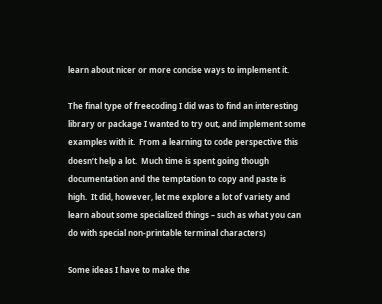learn about nicer or more concise ways to implement it.

The final type of freecoding I did was to find an interesting library or package I wanted to try out, and implement some examples with it.  From a learning to code perspective this doesn’t help a lot.  Much time is spent going though documentation and the temptation to copy and paste is high.  It did, however, let me explore a lot of variety and learn about some specialized things – such as what you can do with special non-printable terminal characters)

Some ideas I have to make the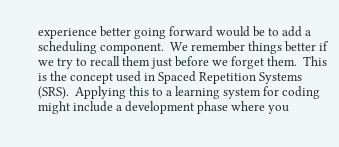experience better going forward would be to add a scheduling component.  We remember things better if we try to recall them just before we forget them.  This is the concept used in Spaced Repetition Systems (SRS).  Applying this to a learning system for coding might include a development phase where you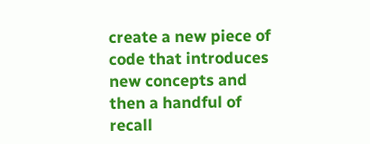create a new piece of code that introduces new concepts and then a handful of recall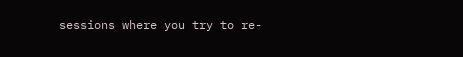sessions where you try to re-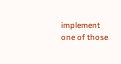implement one of those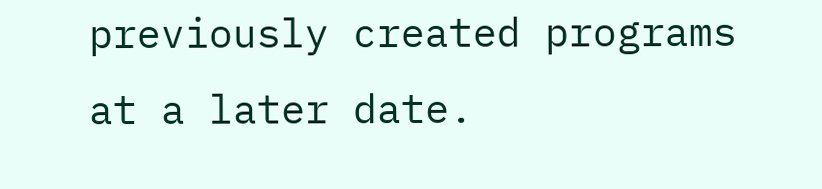previously created programs at a later date.